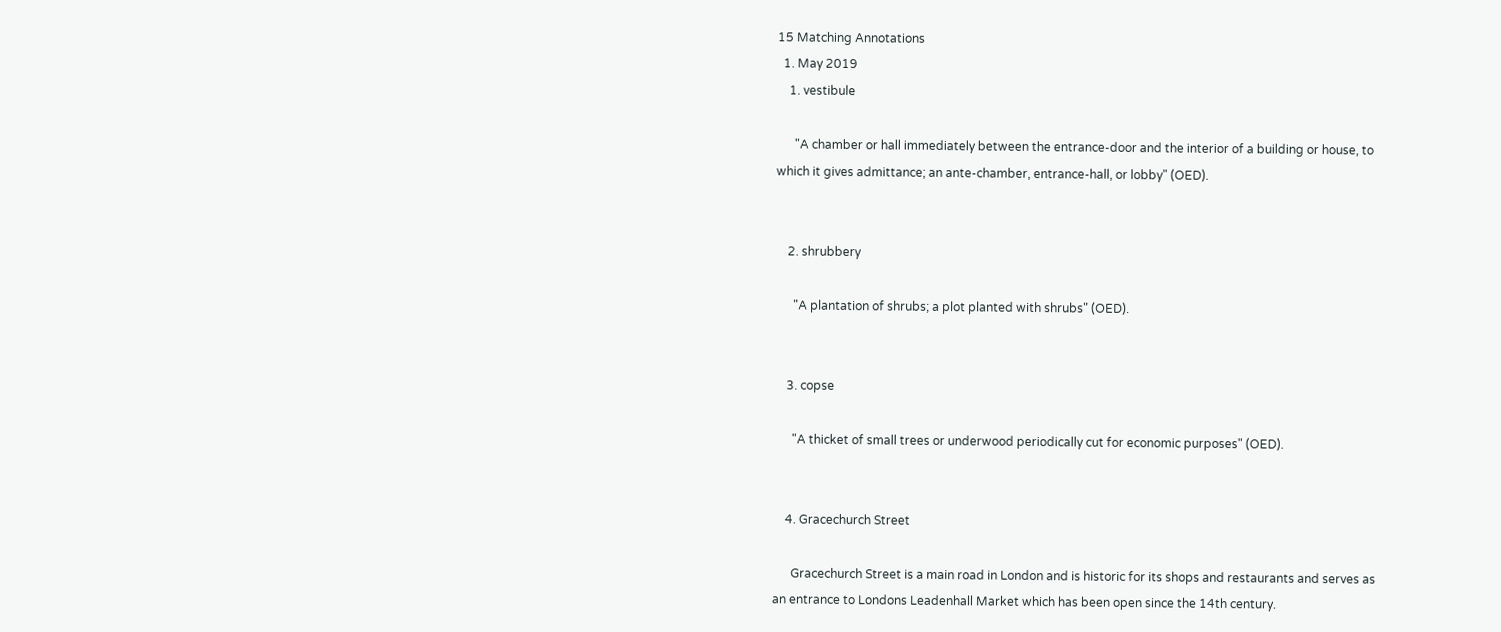15 Matching Annotations
  1. May 2019
    1. vestibule

      "A chamber or hall immediately between the entrance-door and the interior of a building or house, to which it gives admittance; an ante-chamber, entrance-hall, or lobby" (OED).


    2. shrubbery

      "A plantation of shrubs; a plot planted with shrubs" (OED).


    3. copse

      "A thicket of small trees or underwood periodically cut for economic purposes" (OED).


    4. Gracechurch Street

      Gracechurch Street is a main road in London and is historic for its shops and restaurants and serves as an entrance to Londons Leadenhall Market which has been open since the 14th century.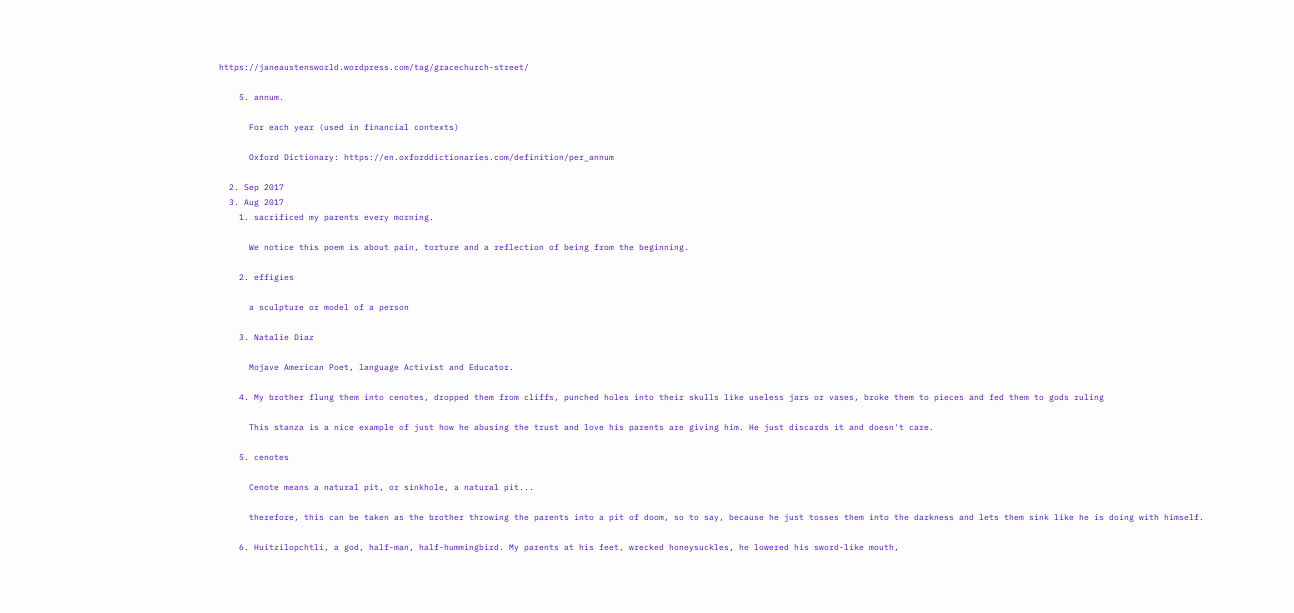https://janeaustensworld.wordpress.com/tag/gracechurch-street/

    5. annum.

      For each year (used in financial contexts)

      Oxford Dictionary: https://en.oxforddictionaries.com/definition/per_annum

  2. Sep 2017
  3. Aug 2017
    1. sacrificed my parents every morning.

      We notice this poem is about pain, torture and a reflection of being from the beginning.

    2. effigies

      a sculpture or model of a person

    3. Natalie Diaz

      Mojave American Poet, language Activist and Educator.

    4. My brother flung them into cenotes, dropped them from cliffs, punched holes into their skulls like useless jars or vases, broke them to pieces and fed them to gods ruling

      This stanza is a nice example of just how he abusing the trust and love his parents are giving him. He just discards it and doesn't care.

    5. cenotes

      Cenote means a natural pit, or sinkhole, a natural pit...

      therefore, this can be taken as the brother throwing the parents into a pit of doom, so to say, because he just tosses them into the darkness and lets them sink like he is doing with himself.

    6. Huitzilopchtli, a god, half-man, half-hummingbird. My parents at his feet, wrecked honeysuckles, he lowered his sword-like mouth,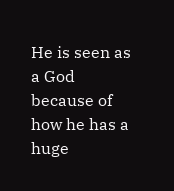He is seen as a God because of how he has a huge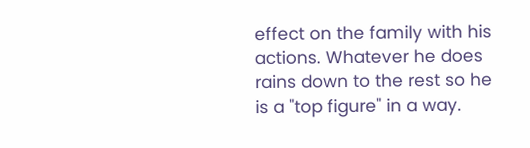effect on the family with his actions. Whatever he does rains down to the rest so he is a "top figure" in a way.